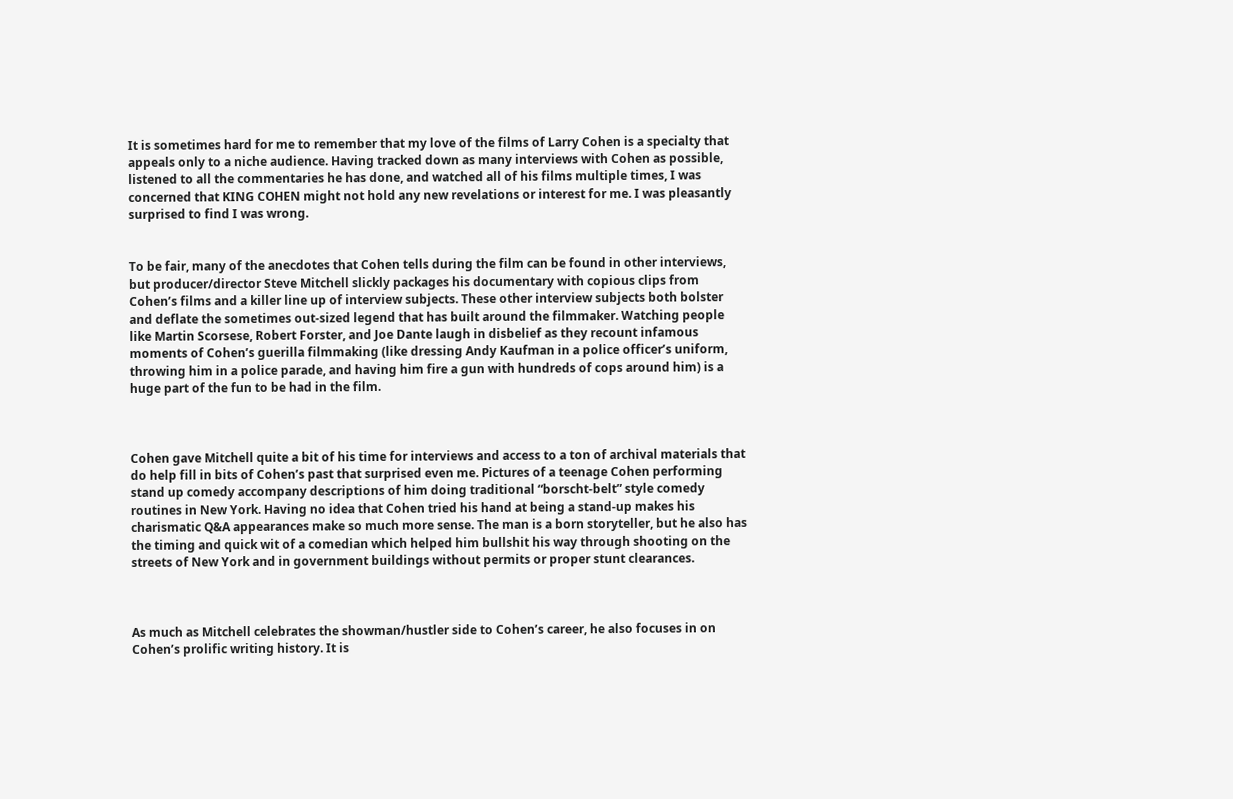It is sometimes hard for me to remember that my love of the films of Larry Cohen is a specialty that appeals only to a niche audience. Having tracked down as many interviews with Cohen as possible, listened to all the commentaries he has done, and watched all of his films multiple times, I was concerned that KING COHEN might not hold any new revelations or interest for me. I was pleasantly surprised to find I was wrong.


To be fair, many of the anecdotes that Cohen tells during the film can be found in other interviews, but producer/director Steve Mitchell slickly packages his documentary with copious clips from Cohen’s films and a killer line up of interview subjects. These other interview subjects both bolster and deflate the sometimes out-sized legend that has built around the filmmaker. Watching people like Martin Scorsese, Robert Forster, and Joe Dante laugh in disbelief as they recount infamous moments of Cohen’s guerilla filmmaking (like dressing Andy Kaufman in a police officer’s uniform, throwing him in a police parade, and having him fire a gun with hundreds of cops around him) is a huge part of the fun to be had in the film.



Cohen gave Mitchell quite a bit of his time for interviews and access to a ton of archival materials that do help fill in bits of Cohen’s past that surprised even me. Pictures of a teenage Cohen performing stand up comedy accompany descriptions of him doing traditional “borscht-belt” style comedy routines in New York. Having no idea that Cohen tried his hand at being a stand-up makes his charismatic Q&A appearances make so much more sense. The man is a born storyteller, but he also has the timing and quick wit of a comedian which helped him bullshit his way through shooting on the streets of New York and in government buildings without permits or proper stunt clearances.



As much as Mitchell celebrates the showman/hustler side to Cohen’s career, he also focuses in on Cohen’s prolific writing history. It is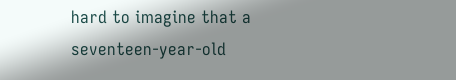hard to imagine that a seventeen-year-old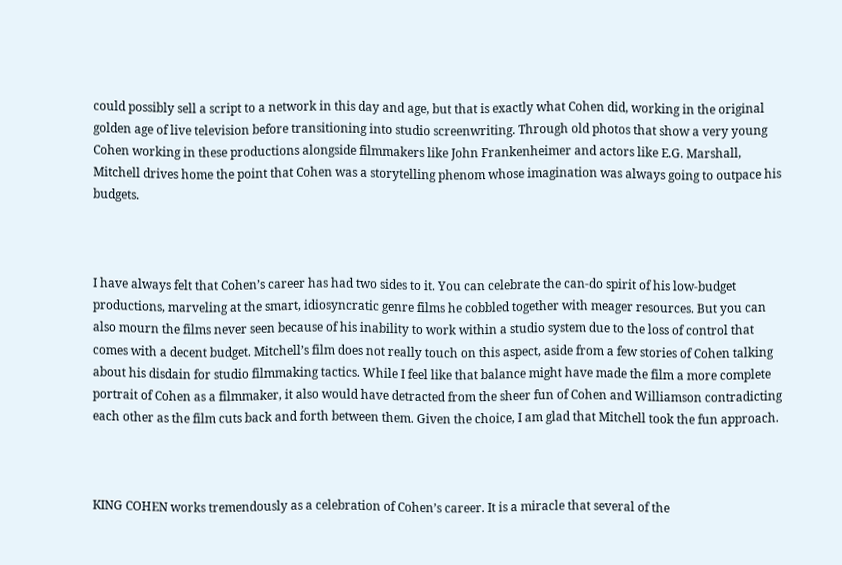could possibly sell a script to a network in this day and age, but that is exactly what Cohen did, working in the original golden age of live television before transitioning into studio screenwriting. Through old photos that show a very young Cohen working in these productions alongside filmmakers like John Frankenheimer and actors like E.G. Marshall, Mitchell drives home the point that Cohen was a storytelling phenom whose imagination was always going to outpace his budgets.



I have always felt that Cohen’s career has had two sides to it. You can celebrate the can-do spirit of his low-budget productions, marveling at the smart, idiosyncratic genre films he cobbled together with meager resources. But you can also mourn the films never seen because of his inability to work within a studio system due to the loss of control that comes with a decent budget. Mitchell’s film does not really touch on this aspect, aside from a few stories of Cohen talking about his disdain for studio filmmaking tactics. While I feel like that balance might have made the film a more complete portrait of Cohen as a filmmaker, it also would have detracted from the sheer fun of Cohen and Williamson contradicting each other as the film cuts back and forth between them. Given the choice, I am glad that Mitchell took the fun approach.



KING COHEN works tremendously as a celebration of Cohen’s career. It is a miracle that several of the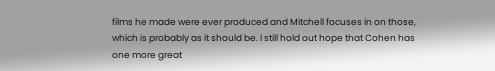films he made were ever produced and Mitchell focuses in on those, which is probably as it should be. I still hold out hope that Cohen has one more great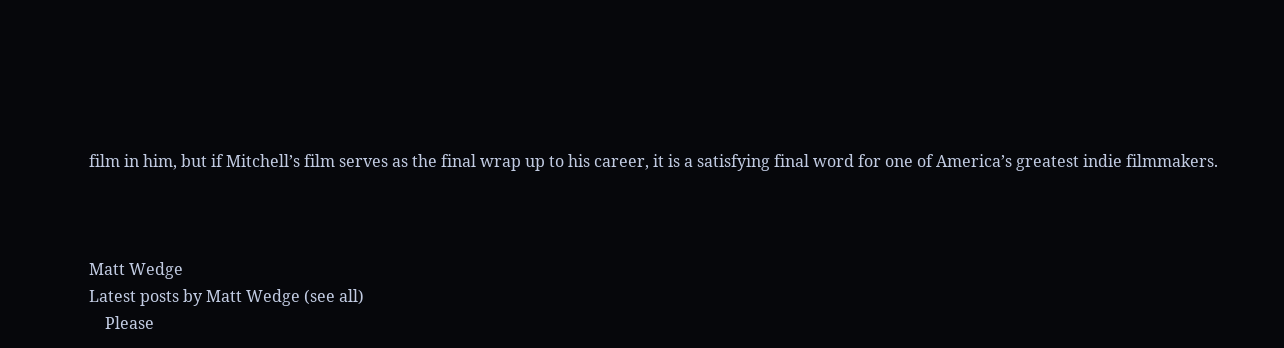film in him, but if Mitchell’s film serves as the final wrap up to his career, it is a satisfying final word for one of America’s greatest indie filmmakers.



Matt Wedge
Latest posts by Matt Wedge (see all)
    Please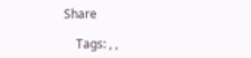Share

    Tags: , ,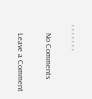, , , , , , ,

    No Comments

    Leave a Comment